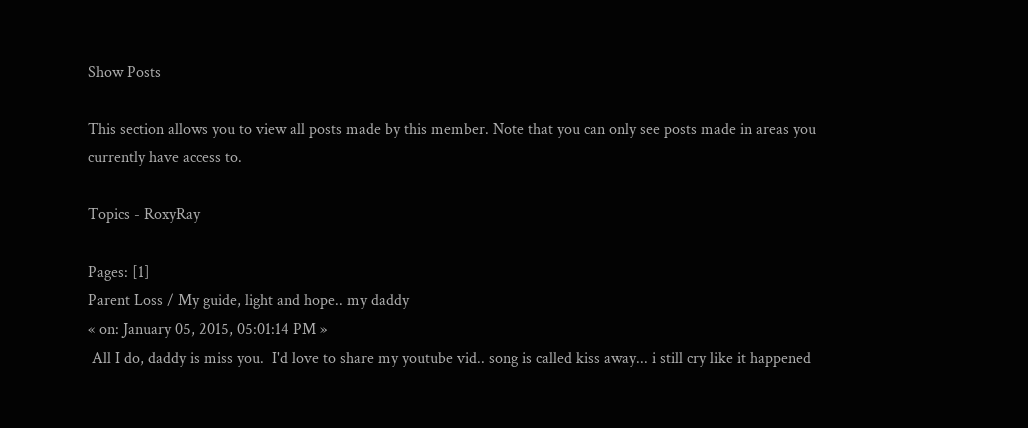Show Posts

This section allows you to view all posts made by this member. Note that you can only see posts made in areas you currently have access to.

Topics - RoxyRay

Pages: [1]
Parent Loss / My guide, light and hope.. my daddy
« on: January 05, 2015, 05:01:14 PM »
 All I do, daddy is miss you.  I'd love to share my youtube vid.. song is called kiss away... i still cry like it happened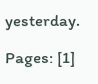yesterday.

Pages: [1]